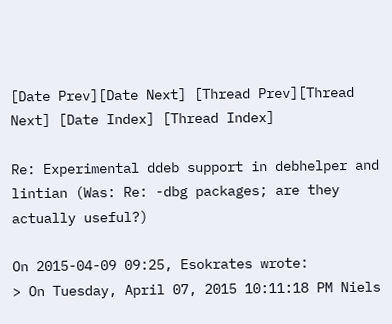[Date Prev][Date Next] [Thread Prev][Thread Next] [Date Index] [Thread Index]

Re: Experimental ddeb support in debhelper and lintian (Was: Re: -dbg packages; are they actually useful?)

On 2015-04-09 09:25, Esokrates wrote:
> On Tuesday, April 07, 2015 10:11:18 PM Niels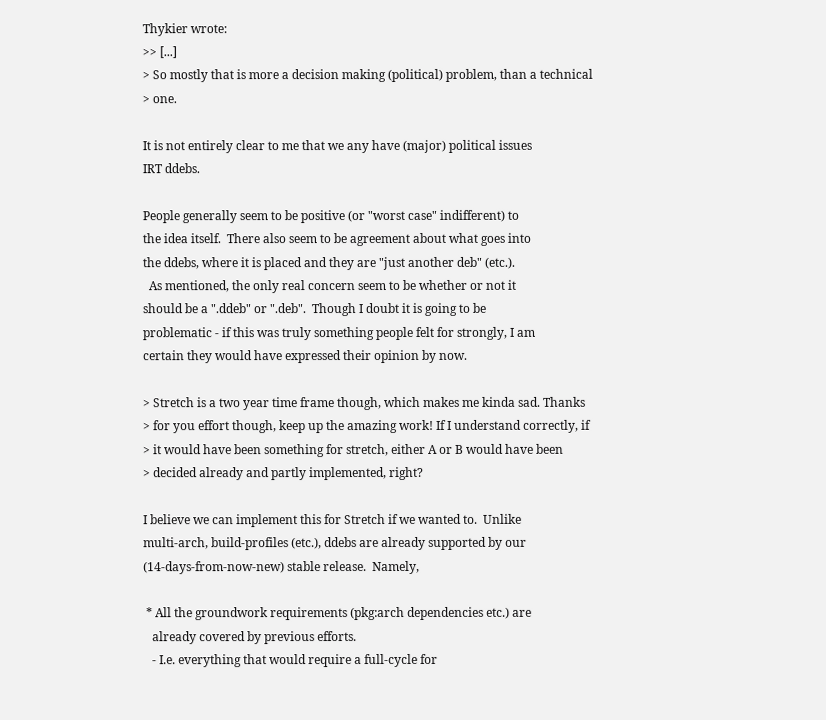Thykier wrote:
>> [...]
> So mostly that is more a decision making (political) problem, than a technical
> one.

It is not entirely clear to me that we any have (major) political issues
IRT ddebs.

People generally seem to be positive (or "worst case" indifferent) to
the idea itself.  There also seem to be agreement about what goes into
the ddebs, where it is placed and they are "just another deb" (etc.).
  As mentioned, the only real concern seem to be whether or not it
should be a ".ddeb" or ".deb".  Though I doubt it is going to be
problematic - if this was truly something people felt for strongly, I am
certain they would have expressed their opinion by now.

> Stretch is a two year time frame though, which makes me kinda sad. Thanks
> for you effort though, keep up the amazing work! If I understand correctly, if
> it would have been something for stretch, either A or B would have been
> decided already and partly implemented, right?

I believe we can implement this for Stretch if we wanted to.  Unlike
multi-arch, build-profiles (etc.), ddebs are already supported by our
(14-days-from-now-new) stable release.  Namely,

 * All the groundwork requirements (pkg:arch dependencies etc.) are
   already covered by previous efforts.
   - I.e. everything that would require a full-cycle for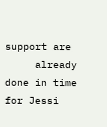support are
     already done in time for Jessi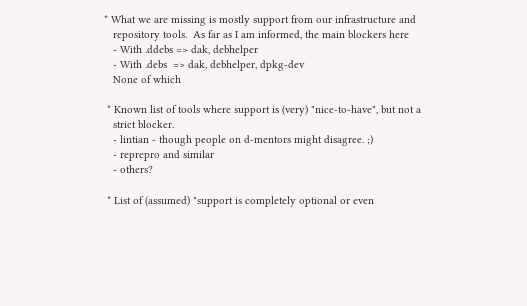* What we are missing is mostly support from our infrastructure and
   repository tools.  As far as I am informed, the main blockers here
   - With .ddebs => dak, debhelper
   - With .debs  => dak, debhelper, dpkg-dev
   None of which

 * Known list of tools where support is (very) "nice-to-have", but not a
   strict blocker.
   - lintian - though people on d-mentors might disagree. ;)
   - reprepro and similar
   - others?

 * List of (assumed) "support is completely optional or even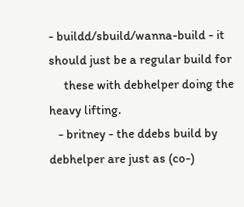- buildd/sbuild/wanna-build - it should just be a regular build for
     these with debhelper doing the heavy lifting.
   - britney - the ddebs build by debhelper are just as (co-)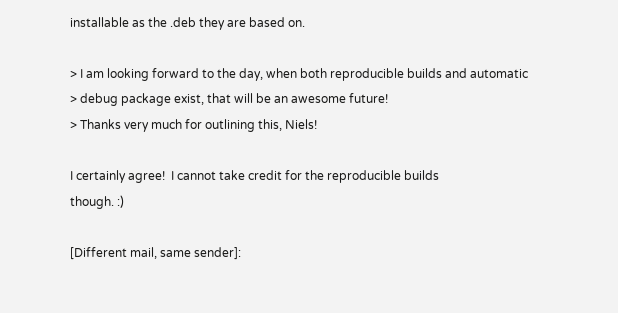installable as the .deb they are based on.

> I am looking forward to the day, when both reproducible builds and automatic
> debug package exist, that will be an awesome future!
> Thanks very much for outlining this, Niels!

I certainly agree!  I cannot take credit for the reproducible builds
though. :)

[Different mail, same sender]: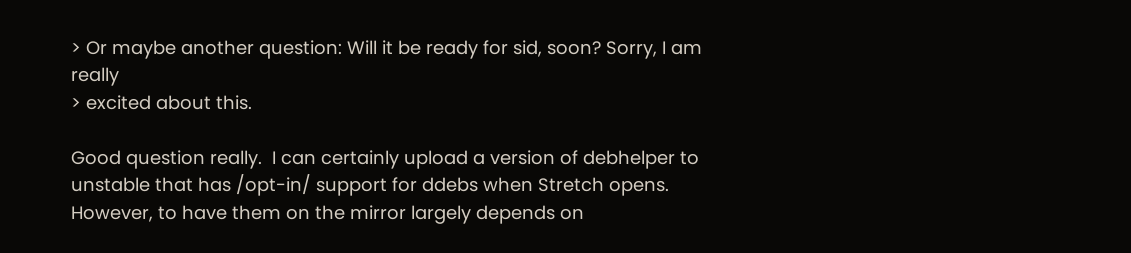> Or maybe another question: Will it be ready for sid, soon? Sorry, I am really
> excited about this.

Good question really.  I can certainly upload a version of debhelper to
unstable that has /opt-in/ support for ddebs when Stretch opens.
However, to have them on the mirror largely depends on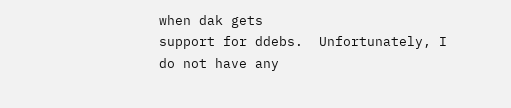when dak gets
support for ddebs.  Unfortunately, I do not have any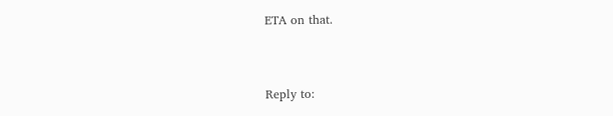ETA on that.


Reply to: